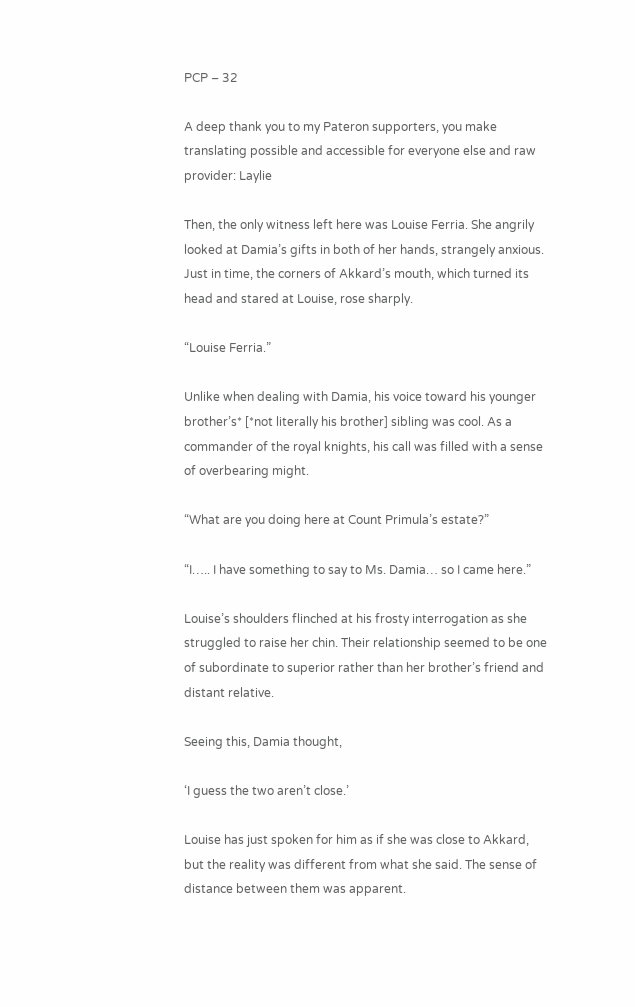PCP – 32

A deep thank you to my Pateron supporters, you make translating possible and accessible for everyone else and raw provider: Laylie

Then, the only witness left here was Louise Ferria. She angrily looked at Damia’s gifts in both of her hands, strangely anxious. Just in time, the corners of Akkard’s mouth, which turned its head and stared at Louise, rose sharply.

“Louise Ferria.”

Unlike when dealing with Damia, his voice toward his younger brother’s* [*not literally his brother] sibling was cool. As a commander of the royal knights, his call was filled with a sense of overbearing might.

“What are you doing here at Count Primula’s estate?”

“I….. I have something to say to Ms. Damia… so I came here.”

Louise’s shoulders flinched at his frosty interrogation as she struggled to raise her chin. Their relationship seemed to be one of subordinate to superior rather than her brother’s friend and distant relative.

Seeing this, Damia thought,

‘I guess the two aren’t close.’

Louise has just spoken for him as if she was close to Akkard, but the reality was different from what she said. The sense of distance between them was apparent.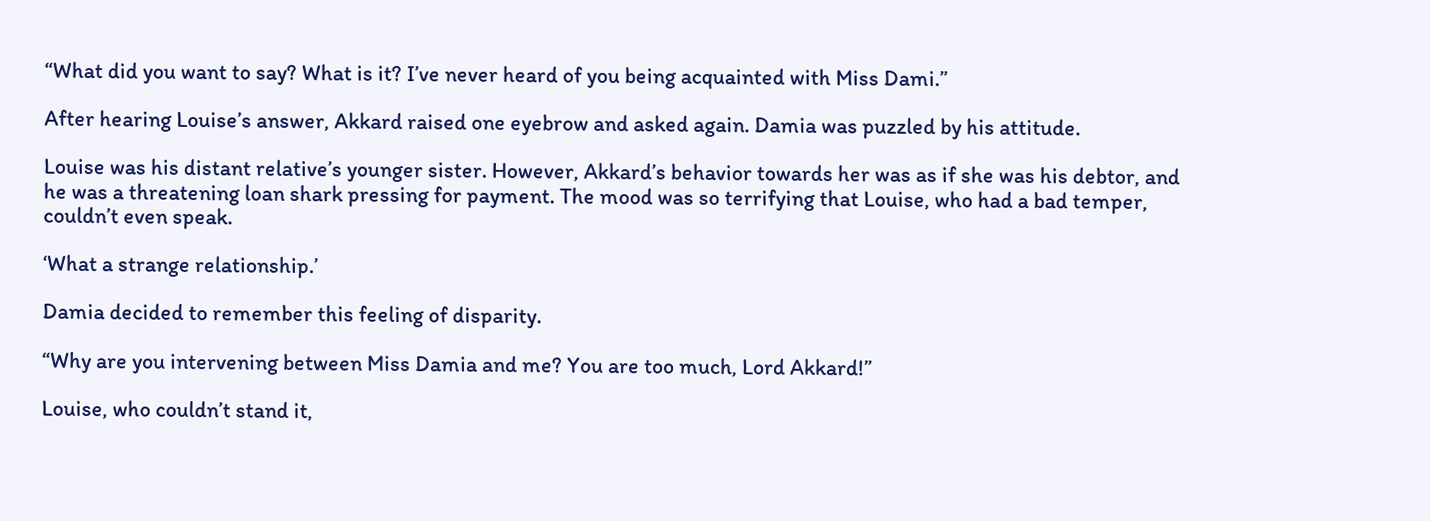“What did you want to say? What is it? I’ve never heard of you being acquainted with Miss Dami.”

After hearing Louise’s answer, Akkard raised one eyebrow and asked again. Damia was puzzled by his attitude.

Louise was his distant relative’s younger sister. However, Akkard’s behavior towards her was as if she was his debtor, and he was a threatening loan shark pressing for payment. The mood was so terrifying that Louise, who had a bad temper, couldn’t even speak.

‘What a strange relationship.’

Damia decided to remember this feeling of disparity.

“Why are you intervening between Miss Damia and me? You are too much, Lord Akkard!”

Louise, who couldn’t stand it,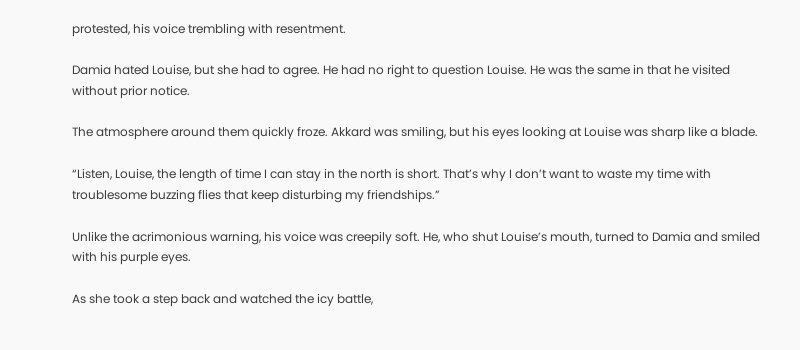protested, his voice trembling with resentment.

Damia hated Louise, but she had to agree. He had no right to question Louise. He was the same in that he visited without prior notice.

The atmosphere around them quickly froze. Akkard was smiling, but his eyes looking at Louise was sharp like a blade.

“Listen, Louise, the length of time I can stay in the north is short. That’s why I don’t want to waste my time with troublesome buzzing flies that keep disturbing my friendships.”

Unlike the acrimonious warning, his voice was creepily soft. He, who shut Louise’s mouth, turned to Damia and smiled with his purple eyes.

As she took a step back and watched the icy battle,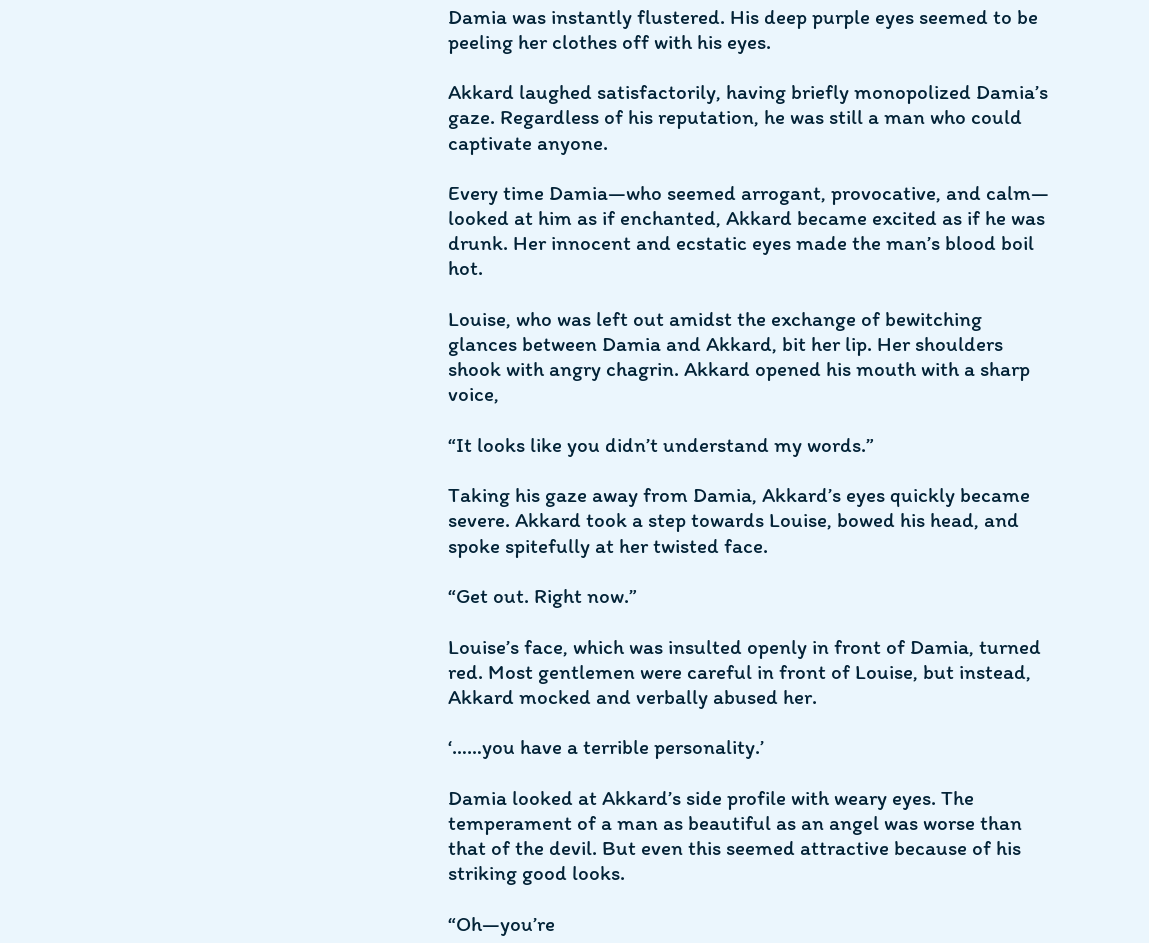Damia was instantly flustered. His deep purple eyes seemed to be peeling her clothes off with his eyes.

Akkard laughed satisfactorily, having briefly monopolized Damia’s gaze. Regardless of his reputation, he was still a man who could captivate anyone.

Every time Damia—who seemed arrogant, provocative, and calm— looked at him as if enchanted, Akkard became excited as if he was drunk. Her innocent and ecstatic eyes made the man’s blood boil hot.

Louise, who was left out amidst the exchange of bewitching glances between Damia and Akkard, bit her lip. Her shoulders shook with angry chagrin. Akkard opened his mouth with a sharp voice,

“It looks like you didn’t understand my words.”

Taking his gaze away from Damia, Akkard’s eyes quickly became severe. Akkard took a step towards Louise, bowed his head, and spoke spitefully at her twisted face.

“Get out. Right now.”

Louise’s face, which was insulted openly in front of Damia, turned red. Most gentlemen were careful in front of Louise, but instead, Akkard mocked and verbally abused her.

‘……you have a terrible personality.’

Damia looked at Akkard’s side profile with weary eyes. The temperament of a man as beautiful as an angel was worse than that of the devil. But even this seemed attractive because of his striking good looks.

“Oh—you’re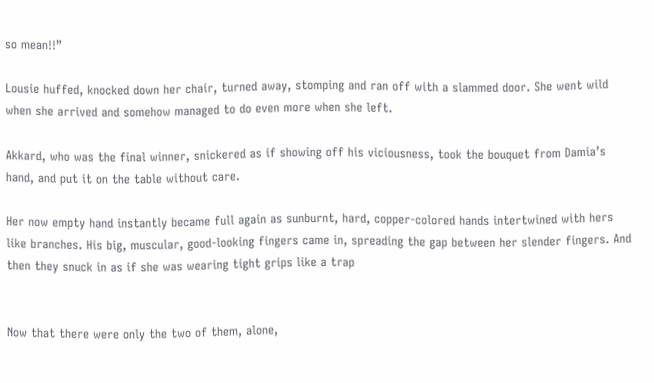so mean!!”

Lousie huffed, knocked down her chair, turned away, stomping and ran off with a slammed door. She went wild when she arrived and somehow managed to do even more when she left.

Akkard, who was the final winner, snickered as if showing off his viciousness, took the bouquet from Damia’s hand, and put it on the table without care.

Her now empty hand instantly became full again as sunburnt, hard, copper-colored hands intertwined with hers like branches. His big, muscular, good-looking fingers came in, spreading the gap between her slender fingers. And then they snuck in as if she was wearing tight grips like a trap


Now that there were only the two of them, alone,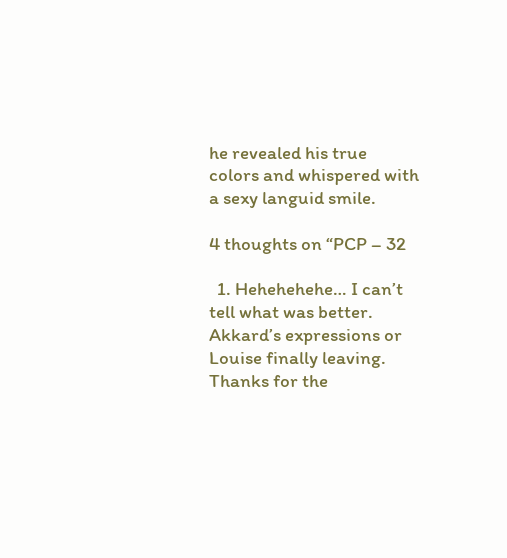he revealed his true colors and whispered with a sexy languid smile.

4 thoughts on “PCP – 32

  1. Hehehehehe… I can’t tell what was better. Akkard’s expressions or Louise finally leaving. Thanks for the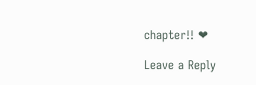chapter!! ❤

Leave a Reply